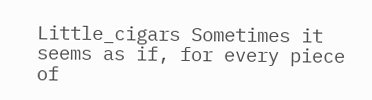Little_cigars Sometimes it seems as if, for every piece of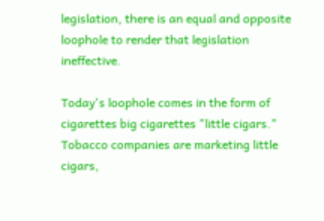legislation, there is an equal and opposite loophole to render that legislation ineffective.

Today's loophole comes in the form of cigarettes big cigarettes "little cigars." Tobacco companies are marketing little cigars,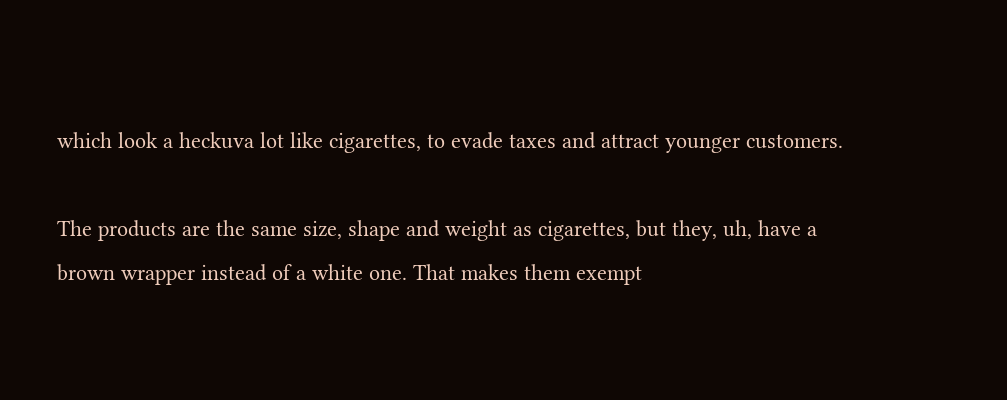which look a heckuva lot like cigarettes, to evade taxes and attract younger customers.

The products are the same size, shape and weight as cigarettes, but they, uh, have a brown wrapper instead of a white one. That makes them exempt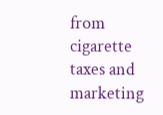from cigarette taxes and marketing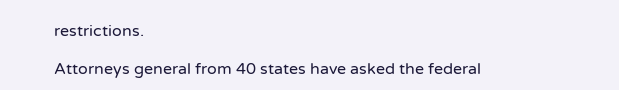restrictions.

Attorneys general from 40 states have asked the federal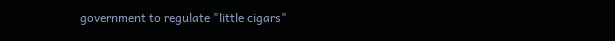government to regulate "little cigars"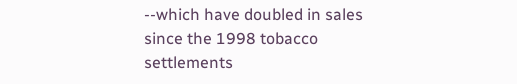--which have doubled in sales since the 1998 tobacco settlements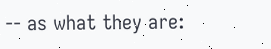-- as what they are: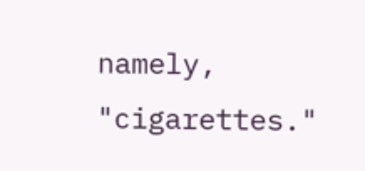namely, "cigarettes."